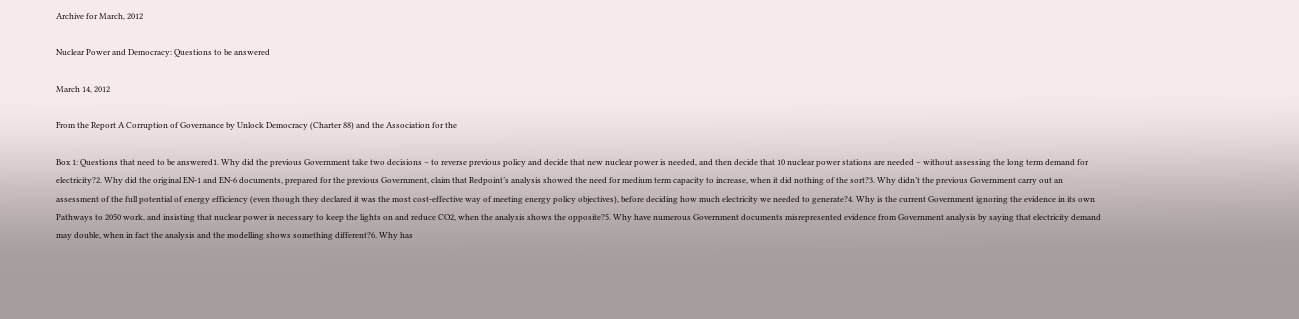Archive for March, 2012

Nuclear Power and Democracy: Questions to be answered

March 14, 2012

From the Report A Corruption of Governance by Unlock Democracy (Charter 88) and the Association for the

Box 1: Questions that need to be answered1. Why did the previous Government take two decisions – to reverse previous policy and decide that new nuclear power is needed, and then decide that 10 nuclear power stations are needed – without assessing the long term demand for electricity?2. Why did the original EN-1 and EN-6 documents, prepared for the previous Government, claim that Redpoint’s analysis showed the need for medium term capacity to increase, when it did nothing of the sort?3. Why didn’t the previous Government carry out an assessment of the full potential of energy efficiency (even though they declared it was the most cost-effective way of meeting energy policy objectives), before deciding how much electricity we needed to generate?4. Why is the current Government ignoring the evidence in its own Pathways to 2050 work, and insisting that nuclear power is necessary to keep the lights on and reduce CO2, when the analysis shows the opposite?5. Why have numerous Government documents misrepresented evidence from Government analysis by saying that electricity demand may double, when in fact the analysis and the modelling shows something different?6. Why has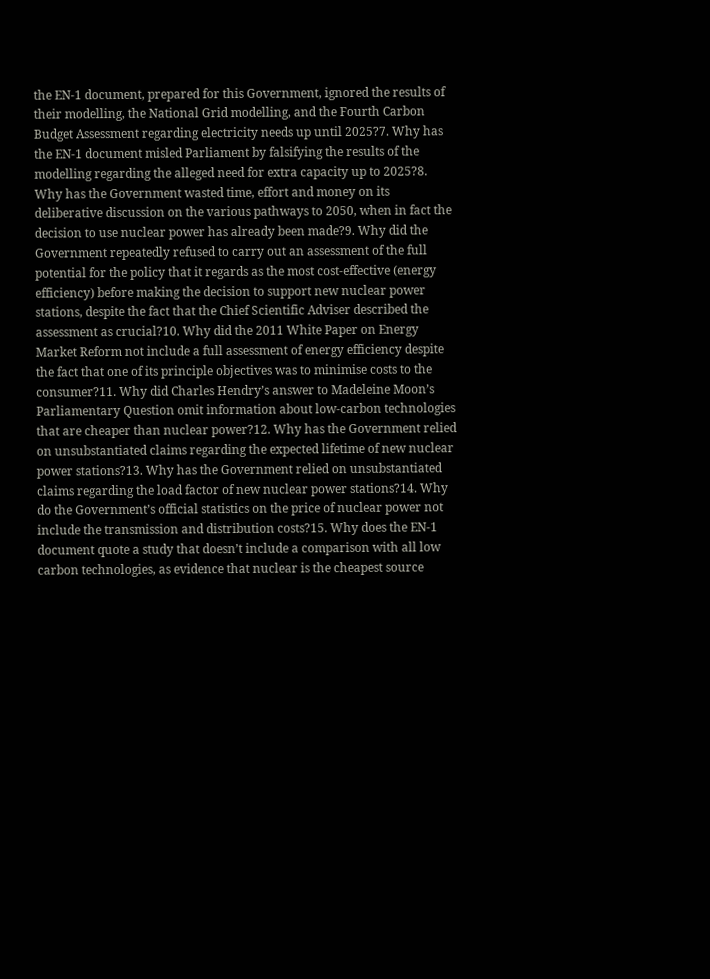the EN-1 document, prepared for this Government, ignored the results of their modelling, the National Grid modelling, and the Fourth Carbon Budget Assessment regarding electricity needs up until 2025?7. Why has the EN-1 document misled Parliament by falsifying the results of the modelling regarding the alleged need for extra capacity up to 2025?8. Why has the Government wasted time, effort and money on its deliberative discussion on the various pathways to 2050, when in fact the decision to use nuclear power has already been made?9. Why did the Government repeatedly refused to carry out an assessment of the full potential for the policy that it regards as the most cost-effective (energy efficiency) before making the decision to support new nuclear power stations, despite the fact that the Chief Scientific Adviser described the assessment as crucial?10. Why did the 2011 White Paper on Energy Market Reform not include a full assessment of energy efficiency despite the fact that one of its principle objectives was to minimise costs to the consumer?11. Why did Charles Hendry’s answer to Madeleine Moon’s Parliamentary Question omit information about low-carbon technologies that are cheaper than nuclear power?12. Why has the Government relied on unsubstantiated claims regarding the expected lifetime of new nuclear power stations?13. Why has the Government relied on unsubstantiated claims regarding the load factor of new nuclear power stations?14. Why do the Government’s official statistics on the price of nuclear power not include the transmission and distribution costs?15. Why does the EN-1 document quote a study that doesn’t include a comparison with all low carbon technologies, as evidence that nuclear is the cheapest source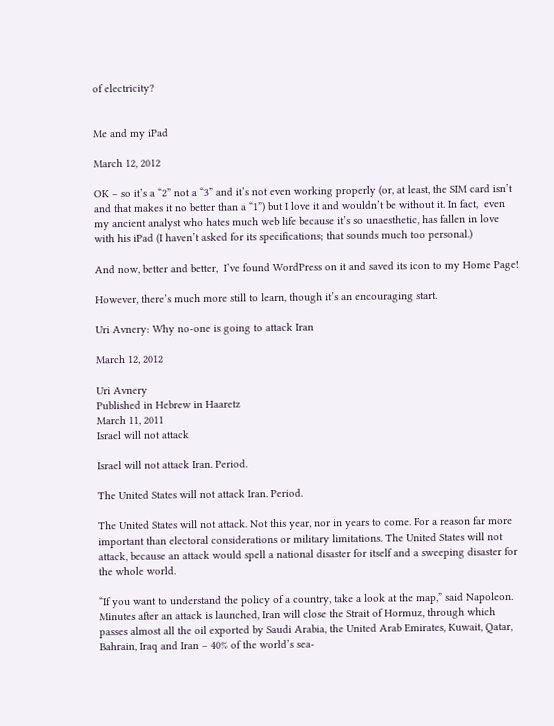of electricity?


Me and my iPad

March 12, 2012

OK – so it’s a “2” not a “3” and it’s not even working properly (or, at least, the SIM card isn’t  and that makes it no better than a “1”) but I love it and wouldn’t be without it. In fact,  even my ancient analyst who hates much web life because it’s so unaesthetic, has fallen in love with his iPad (I haven’t asked for its specifications; that sounds much too personal.)

And now, better and better,  I’ve found WordPress on it and saved its icon to my Home Page!

However, there’s much more still to learn, though it’s an encouraging start.

Uri Avnery: Why no-one is going to attack Iran

March 12, 2012

Uri Avnery
Published in Hebrew in Haaretz
March 11, 2011
Israel will not attack

Israel will not attack Iran. Period.

The United States will not attack Iran. Period.

The United States will not attack. Not this year, nor in years to come. For a reason far more important than electoral considerations or military limitations. The United States will not attack, because an attack would spell a national disaster for itself and a sweeping disaster for the whole world.

“If you want to understand the policy of a country, take a look at the map,” said Napoleon. Minutes after an attack is launched, Iran will close the Strait of Hormuz, through which passes almost all the oil exported by Saudi Arabia, the United Arab Emirates, Kuwait, Qatar, Bahrain, Iraq and Iran – 40% of the world’s sea-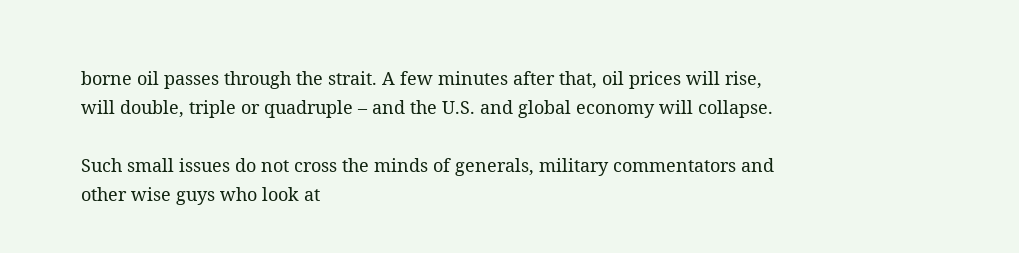borne oil passes through the strait. A few minutes after that, oil prices will rise, will double, triple or quadruple – and the U.S. and global economy will collapse.

Such small issues do not cross the minds of generals, military commentators and other wise guys who look at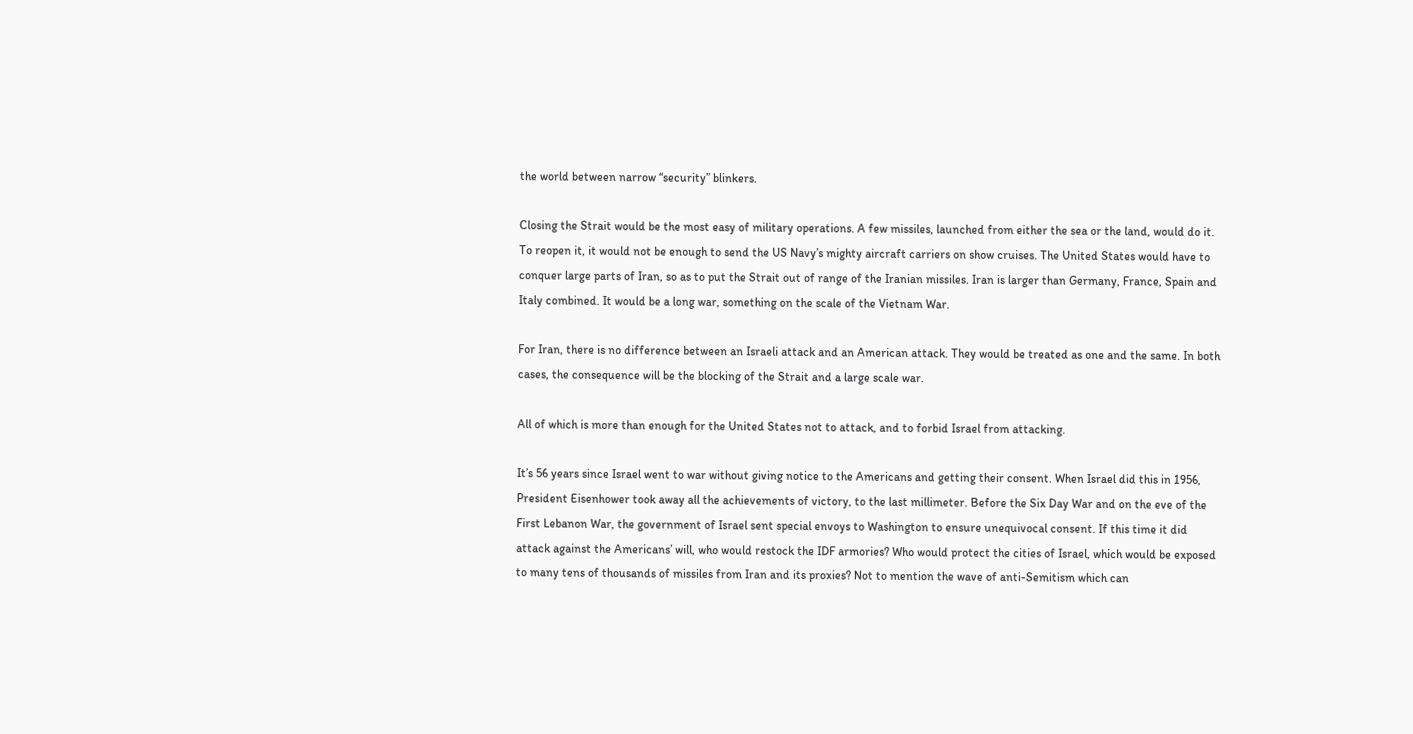the world between narrow “security” blinkers.

Closing the Strait would be the most easy of military operations. A few missiles, launched from either the sea or the land, would do it. To reopen it, it would not be enough to send the US Navy’s mighty aircraft carriers on show cruises. The United States would have to conquer large parts of Iran, so as to put the Strait out of range of the Iranian missiles. Iran is larger than Germany, France, Spain and Italy combined. It would be a long war, something on the scale of the Vietnam War.

For Iran, there is no difference between an Israeli attack and an American attack. They would be treated as one and the same. In both cases, the consequence will be the blocking of the Strait and a large scale war.

All of which is more than enough for the United States not to attack, and to forbid Israel from attacking.

It’s 56 years since Israel went to war without giving notice to the Americans and getting their consent. When Israel did this in 1956, President Eisenhower took away all the achievements of victory, to the last millimeter. Before the Six Day War and on the eve of the First Lebanon War, the government of Israel sent special envoys to Washington to ensure unequivocal consent. If this time it did attack against the Americans’ will, who would restock the IDF armories? Who would protect the cities of Israel, which would be exposed to many tens of thousands of missiles from Iran and its proxies? Not to mention the wave of anti-Semitism which can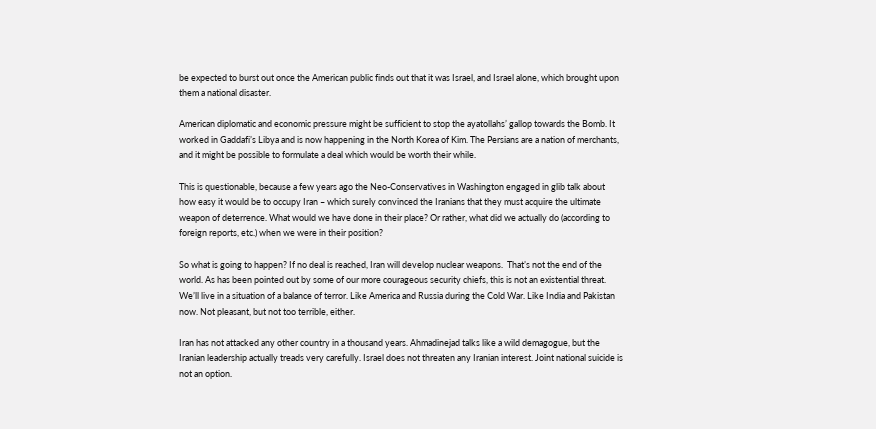be expected to burst out once the American public finds out that it was Israel, and Israel alone, which brought upon them a national disaster.

American diplomatic and economic pressure might be sufficient to stop the ayatollahs’ gallop towards the Bomb. It worked in Gaddafi’s Libya and is now happening in the North Korea of Kim. The Persians are a nation of merchants, and it might be possible to formulate a deal which would be worth their while.

This is questionable, because a few years ago the Neo-Conservatives in Washington engaged in glib talk about how easy it would be to occupy Iran – which surely convinced the Iranians that they must acquire the ultimate weapon of deterrence. What would we have done in their place? Or rather, what did we actually do (according to foreign reports, etc.) when we were in their position?

So what is going to happen? If no deal is reached, Iran will develop nuclear weapons.  That’s not the end of the world. As has been pointed out by some of our more courageous security chiefs, this is not an existential threat. We’ll live in a situation of a balance of terror. Like America and Russia during the Cold War. Like India and Pakistan now. Not pleasant, but not too terrible, either.

Iran has not attacked any other country in a thousand years. Ahmadinejad talks like a wild demagogue, but the Iranian leadership actually treads very carefully. Israel does not threaten any Iranian interest. Joint national suicide is not an option.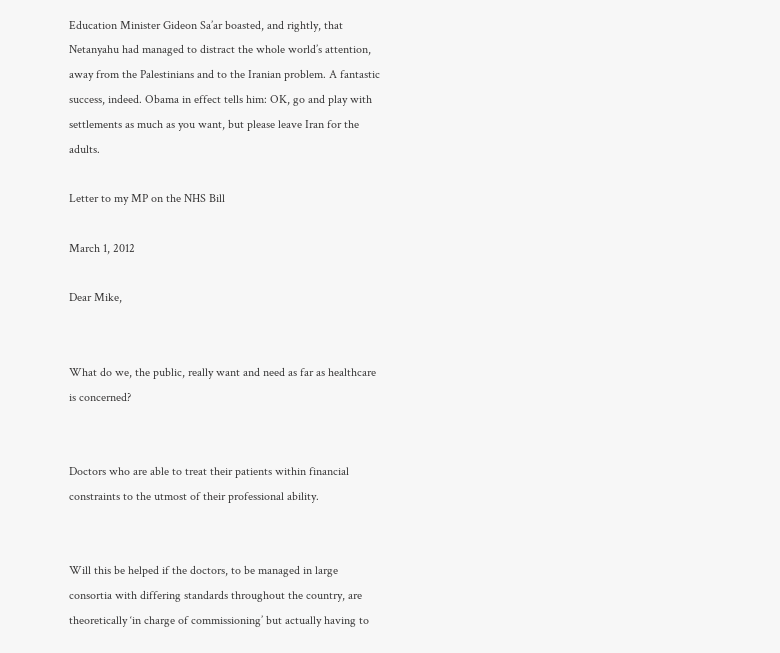Education Minister Gideon Sa’ar boasted, and rightly, that Netanyahu had managed to distract the whole world’s attention, away from the Palestinians and to the Iranian problem. A fantastic success, indeed. Obama in effect tells him: OK, go and play with settlements as much as you want, but please leave Iran for the adults.

Letter to my MP on the NHS Bill

March 1, 2012

Dear Mike,


What do we, the public, really want and need as far as healthcare is concerned?


Doctors who are able to treat their patients within financial constraints to the utmost of their professional ability.


Will this be helped if the doctors, to be managed in large consortia with differing standards throughout the country, are theoretically ‘in charge of commissioning’ but actually having to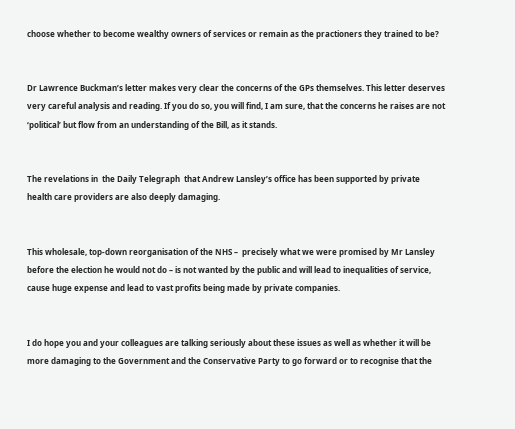choose whether to become wealthy owners of services or remain as the practioners they trained to be?


Dr Lawrence Buckman’s letter makes very clear the concerns of the GPs themselves. This letter deserves very careful analysis and reading. If you do so, you will find, I am sure, that the concerns he raises are not ‘political’ but flow from an understanding of the Bill, as it stands.


The revelations in  the Daily Telegraph  that Andrew Lansley’s office has been supported by private health care providers are also deeply damaging.


This wholesale, top-down reorganisation of the NHS –  precisely what we were promised by Mr Lansley before the election he would not do – is not wanted by the public and will lead to inequalities of service, cause huge expense and lead to vast profits being made by private companies.


I do hope you and your colleagues are talking seriously about these issues as well as whether it will be more damaging to the Government and the Conservative Party to go forward or to recognise that the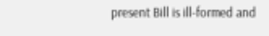present Bill is ill-formed and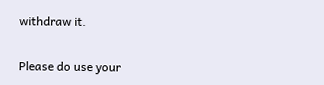withdraw it.


Please do use your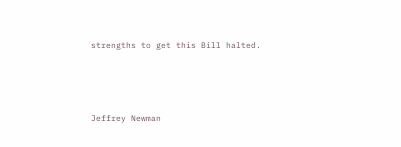strengths to get this Bill halted.




Jeffrey Newman